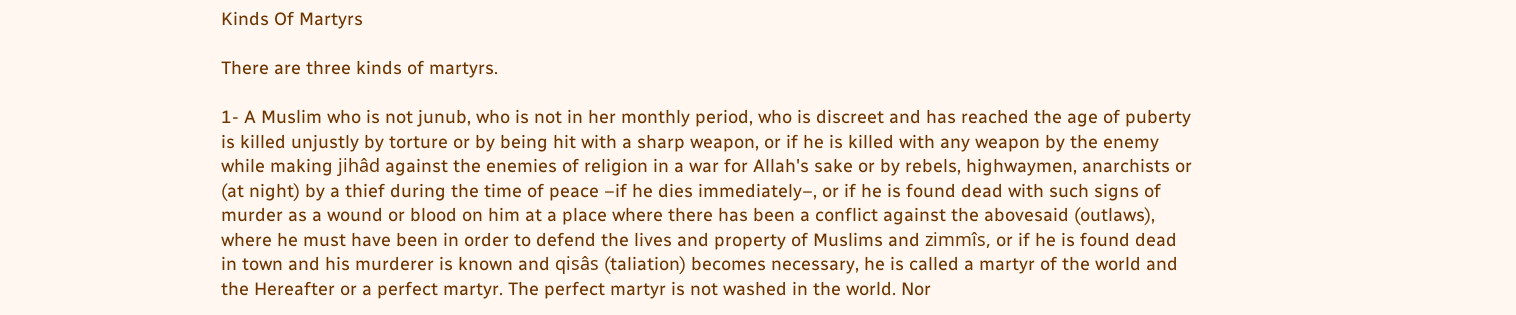Kinds Of Martyrs

There are three kinds of martyrs.

1- A Muslim who is not junub, who is not in her monthly period, who is discreet and has reached the age of puberty is killed unjustly by torture or by being hit with a sharp weapon, or if he is killed with any weapon by the enemy while making jihâd against the enemies of religion in a war for Allah's sake or by rebels, highwaymen, anarchists or (at night) by a thief during the time of peace –if he dies immediately–, or if he is found dead with such signs of murder as a wound or blood on him at a place where there has been a conflict against the abovesaid (outlaws), where he must have been in order to defend the lives and property of Muslims and zimmîs, or if he is found dead in town and his murderer is known and qisâs (taliation) becomes necessary, he is called a martyr of the world and the Hereafter or a perfect martyr. The perfect martyr is not washed in the world. Nor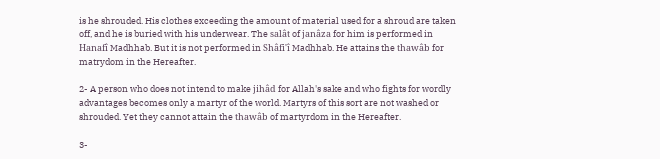is he shrouded. His clothes exceeding the amount of material used for a shroud are taken off, and he is buried with his underwear. The salât of janâza for him is performed in Hanafî Madhhab. But it is not performed in Shâfi'î Madhhab. He attains the thawâb for matrydom in the Hereafter.

2- A person who does not intend to make jihâd for Allah's sake and who fights for wordly advantages becomes only a martyr of the world. Martyrs of this sort are not washed or shrouded. Yet they cannot attain the thawâb of martyrdom in the Hereafter.

3-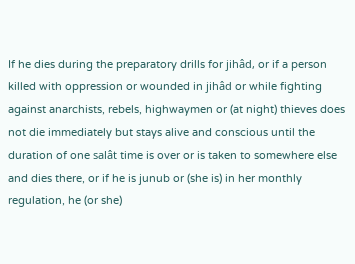If he dies during the preparatory drills for jihâd, or if a person killed with oppression or wounded in jihâd or while fighting against anarchists, rebels, highwaymen or (at night) thieves does not die immediately but stays alive and conscious until the duration of one salât time is over or is taken to somewhere else and dies there, or if he is junub or (she is) in her monthly regulation, he (or she)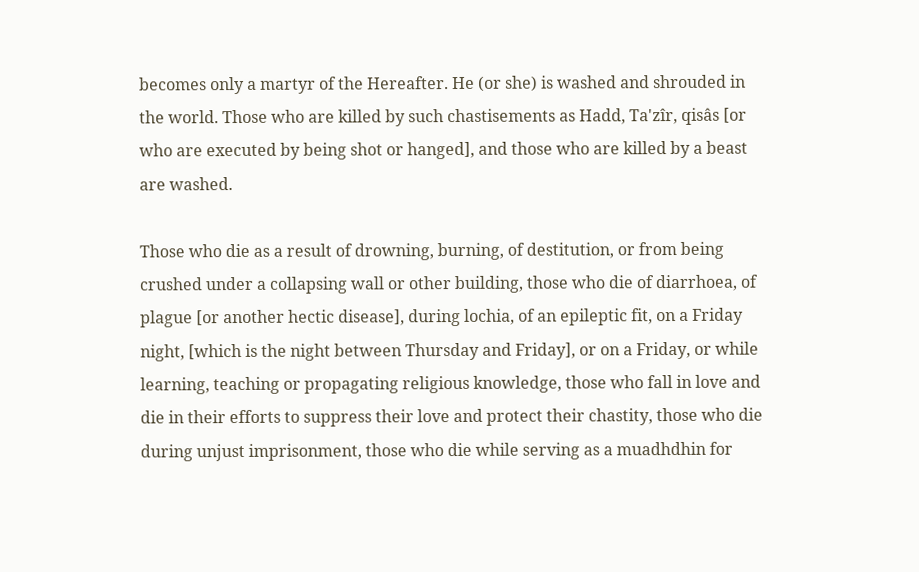becomes only a martyr of the Hereafter. He (or she) is washed and shrouded in the world. Those who are killed by such chastisements as Hadd, Ta'zîr, qisâs [or who are executed by being shot or hanged], and those who are killed by a beast are washed.

Those who die as a result of drowning, burning, of destitution, or from being crushed under a collapsing wall or other building, those who die of diarrhoea, of plague [or another hectic disease], during lochia, of an epileptic fit, on a Friday night, [which is the night between Thursday and Friday], or on a Friday, or while learning, teaching or propagating religious knowledge, those who fall in love and die in their efforts to suppress their love and protect their chastity, those who die during unjust imprisonment, those who die while serving as a muadhdhin for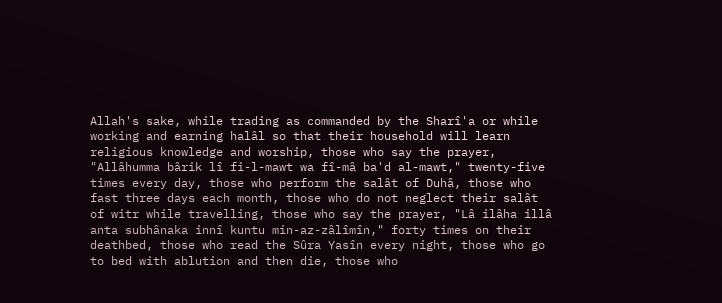Allah's sake, while trading as commanded by the Sharî'a or while working and earning halâl so that their household will learn religious knowledge and worship, those who say the prayer, "Allâhumma bârik lî fi-l-mawt wa fî-mâ ba'd al-mawt," twenty-five times every day, those who perform the salât of Duhâ, those who fast three days each month, those who do not neglect their salât of witr while travelling, those who say the prayer, "Lâ ilâha illâ anta subhânaka innî kuntu min-az-zâlîmîn," forty times on their deathbed, those who read the Sûra Yasîn every night, those who go to bed with ablution and then die, those who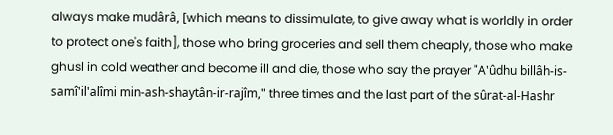always make mudârâ, [which means to dissimulate, to give away what is worldly in order to protect one's faith], those who bring groceries and sell them cheaply, those who make ghusl in cold weather and become ill and die, those who say the prayer "A'ûdhu billâh-is-samî'il'alîmi min-ash-shaytân-ir-rajîm," three times and the last part of the sûrat-al-Hashr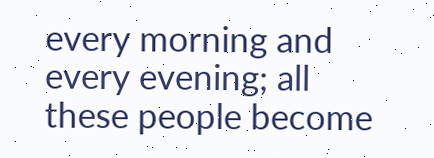every morning and every evening; all these people become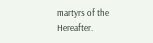martyrs of the Hereafter.